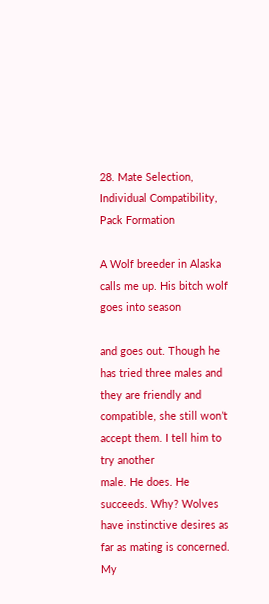28. Mate Selection, Individual Compatibility, Pack Formation

A Wolf breeder in Alaska calls me up. His bitch wolf goes into season

and goes out. Though he has tried three males and they are friendly and
compatible, she still won’t accept them. I tell him to try another
male. He does. He succeeds. Why? Wolves have instinctive desires as
far as mating is concerned. My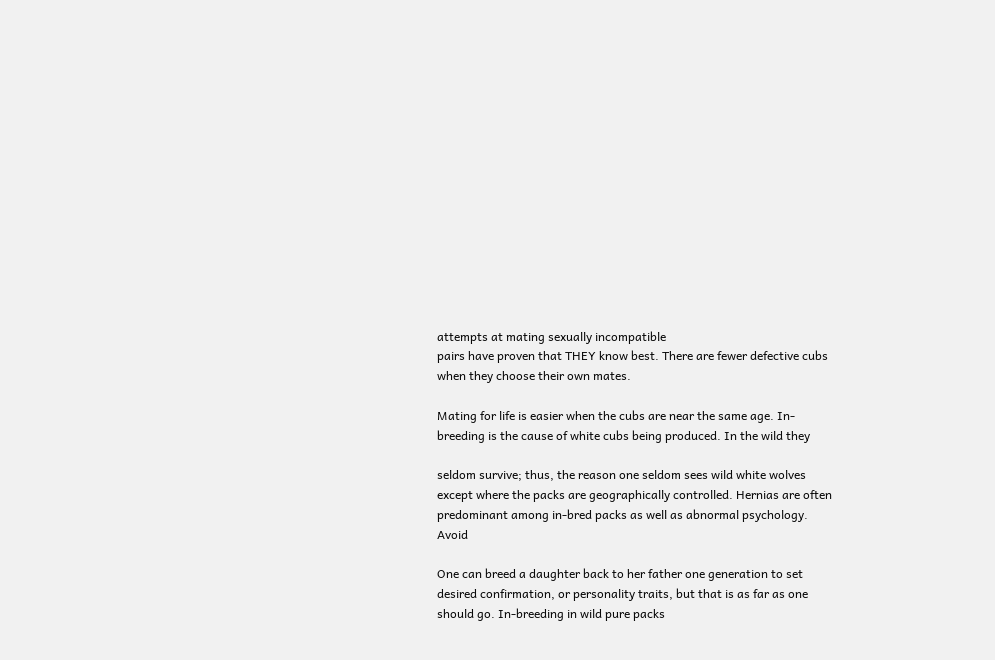attempts at mating sexually incompatible
pairs have proven that THEY know best. There are fewer defective cubs
when they choose their own mates.

Mating for life is easier when the cubs are near the same age. In-
breeding is the cause of white cubs being produced. In the wild they

seldom survive; thus, the reason one seldom sees wild white wolves
except where the packs are geographically controlled. Hernias are often
predominant among in-bred packs as well as abnormal psychology. Avoid

One can breed a daughter back to her father one generation to set
desired confirmation, or personality traits, but that is as far as one
should go. In-breeding in wild pure packs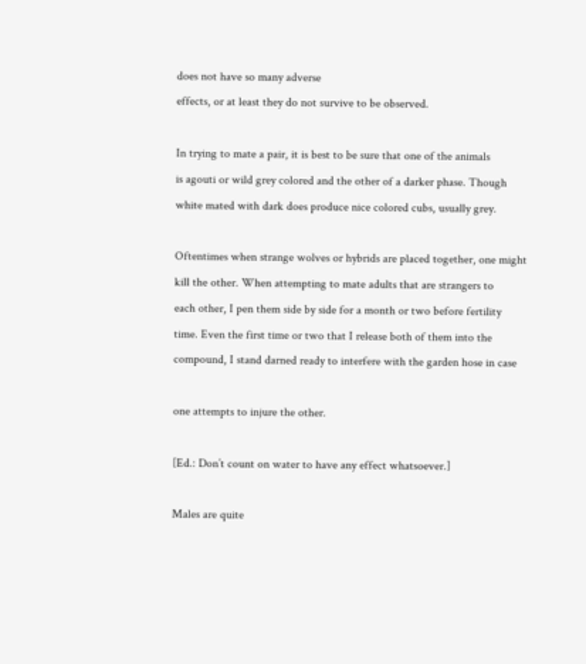does not have so many adverse
effects, or at least they do not survive to be observed.

In trying to mate a pair, it is best to be sure that one of the animals
is agouti or wild grey colored and the other of a darker phase. Though
white mated with dark does produce nice colored cubs, usually grey.

Oftentimes when strange wolves or hybrids are placed together, one might
kill the other. When attempting to mate adults that are strangers to
each other, I pen them side by side for a month or two before fertility
time. Even the first time or two that I release both of them into the
compound, I stand darned ready to interfere with the garden hose in case

one attempts to injure the other.

[Ed.: Don’t count on water to have any effect whatsoever.]

Males are quite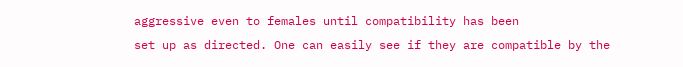aggressive even to females until compatibility has been
set up as directed. One can easily see if they are compatible by the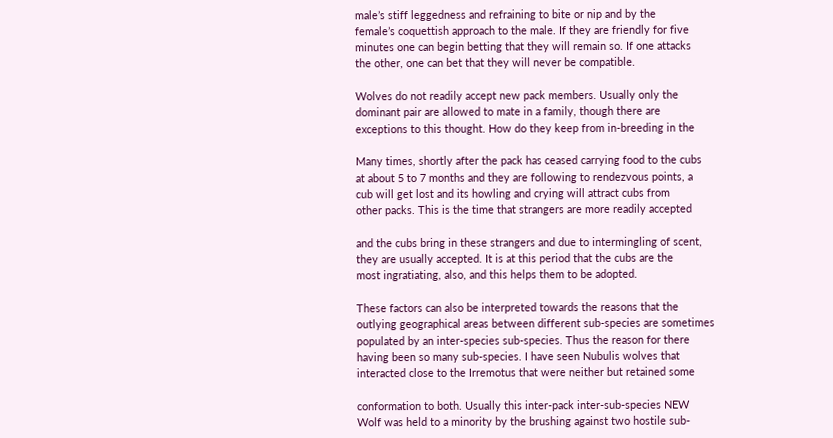male’s stiff leggedness and refraining to bite or nip and by the
female’s coquettish approach to the male. If they are friendly for five
minutes one can begin betting that they will remain so. If one attacks
the other, one can bet that they will never be compatible.

Wolves do not readily accept new pack members. Usually only the
dominant pair are allowed to mate in a family, though there are
exceptions to this thought. How do they keep from in-breeding in the

Many times, shortly after the pack has ceased carrying food to the cubs
at about 5 to 7 months and they are following to rendezvous points, a
cub will get lost and its howling and crying will attract cubs from
other packs. This is the time that strangers are more readily accepted

and the cubs bring in these strangers and due to intermingling of scent,
they are usually accepted. It is at this period that the cubs are the
most ingratiating, also, and this helps them to be adopted.

These factors can also be interpreted towards the reasons that the
outlying geographical areas between different sub-species are sometimes
populated by an inter-species sub-species. Thus the reason for there
having been so many sub-species. I have seen Nubulis wolves that
interacted close to the Irremotus that were neither but retained some

conformation to both. Usually this inter-pack inter-sub-species NEW
Wolf was held to a minority by the brushing against two hostile sub-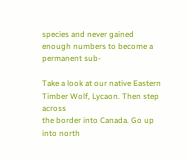species and never gained enough numbers to become a permanent sub-

Take a look at our native Eastern Timber Wolf, Lycaon. Then step across
the border into Canada. Go up into north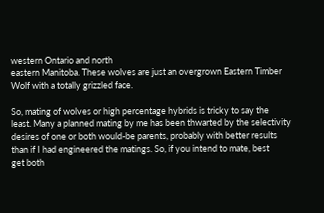western Ontario and north
eastern Manitoba. These wolves are just an overgrown Eastern Timber
Wolf with a totally grizzled face.

So, mating of wolves or high percentage hybrids is tricky to say the
least. Many a planned mating by me has been thwarted by the selectivity
desires of one or both would-be parents, probably with better results
than if I had engineered the matings. So, if you intend to mate, best
get both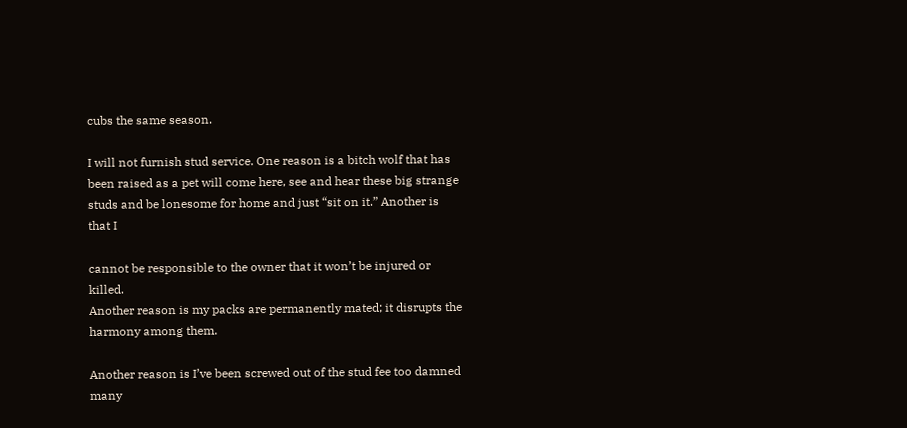cubs the same season.

I will not furnish stud service. One reason is a bitch wolf that has
been raised as a pet will come here, see and hear these big strange
studs and be lonesome for home and just “sit on it.” Another is that I

cannot be responsible to the owner that it won’t be injured or killed.
Another reason is my packs are permanently mated; it disrupts the
harmony among them.

Another reason is I’ve been screwed out of the stud fee too damned many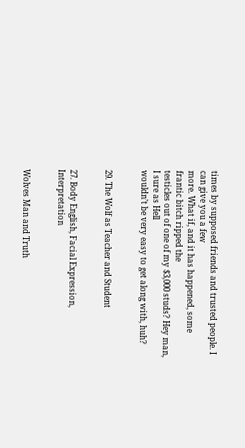times by supposed friends and trusted people. I can give you a few
more. What if, and it has happened, some frantic bitch ripped the
testicles out of one of my $3,000 studs? Hey man, I sure as Hell
wouldn’t be very easy to get along with, huh?


29. The Wolf as Teacher and Student


27. Body English, Facial Expression, Interpretation


Wolves Man and Truth